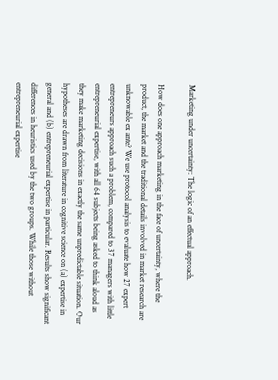Marketing under uncertainty: The logic of an effectual approach.

How does one approach marketing in the face of uncertainty, where the product, the market and the traditional details involved in market research are unknowable ex ante? We use protocol analysis to evaluate how 27 expert entrepreneurs approach such a problem, compared to 37 managers with little entrepreneurial expertise, with all 64 subjects being asked to think aloud as they make marketing decisions in exactly the same unpredictable situation. Our hypotheses are drawn from literature in cognitive science on (a) expertise in general and (b) entrepreneurial expertise in particular. Results show significant differences in heuristics used by the two groups. While those without entrepreneurial expertise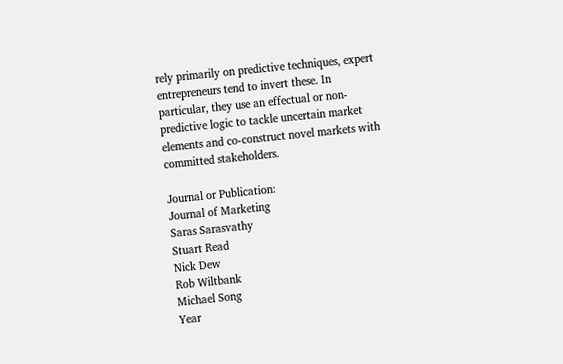rely primarily on predictive techniques, expert entrepreneurs tend to invert these. In particular, they use an effectual or non-predictive logic to tackle uncertain market elements and co-construct novel markets with committed stakeholders.

Journal or Publication:
Journal of Marketing
Saras Sarasvathy
Stuart Read
Nick Dew
Rob Wiltbank
Michael Song
Year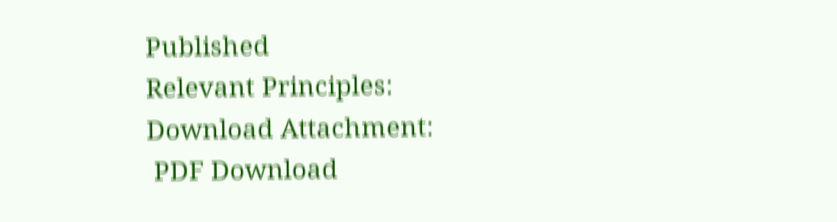Published
Relevant Principles:
Download Attachment:
 PDF Download